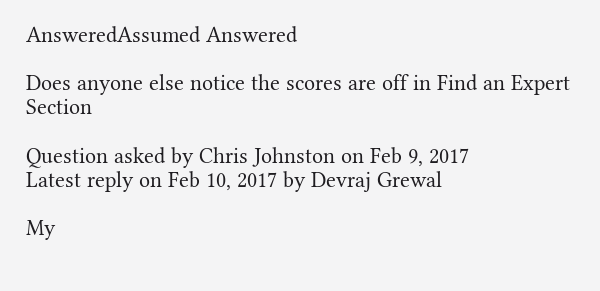AnsweredAssumed Answered

Does anyone else notice the scores are off in Find an Expert Section

Question asked by Chris Johnston on Feb 9, 2017
Latest reply on Feb 10, 2017 by Devraj Grewal

My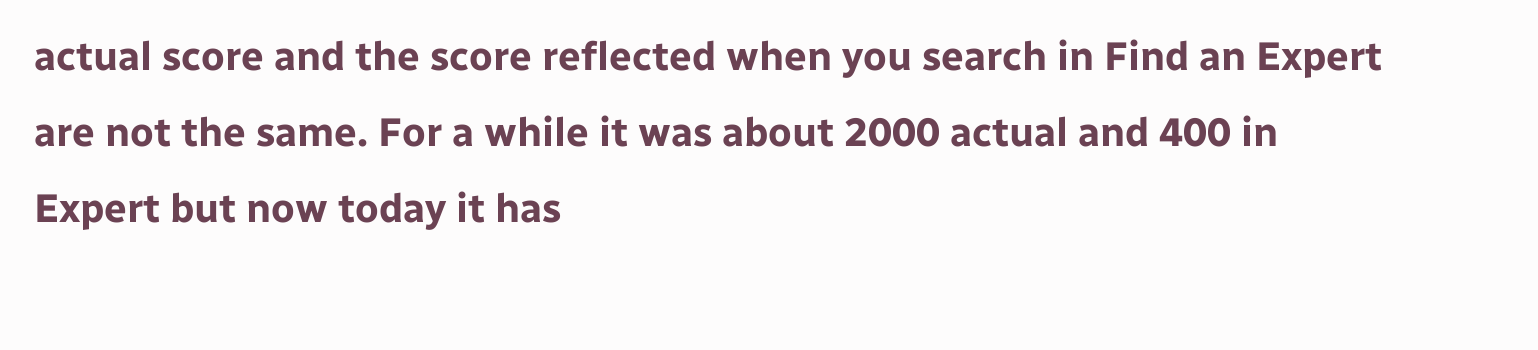actual score and the score reflected when you search in Find an Expert are not the same. For a while it was about 2000 actual and 400 in Expert but now today it has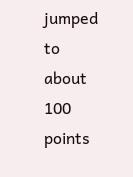jumped to about 100 points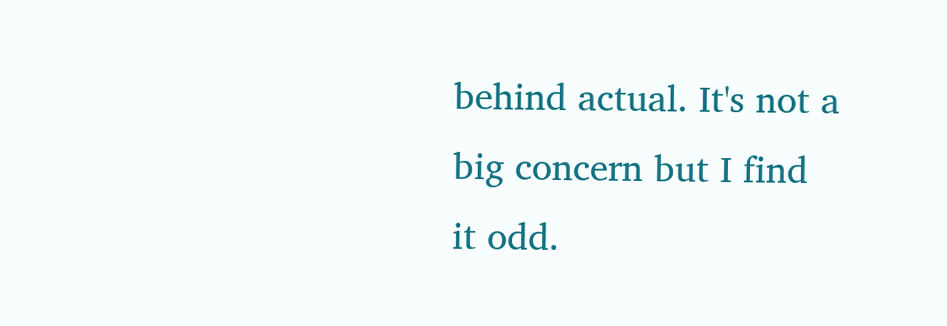behind actual. It's not a big concern but I find it odd.